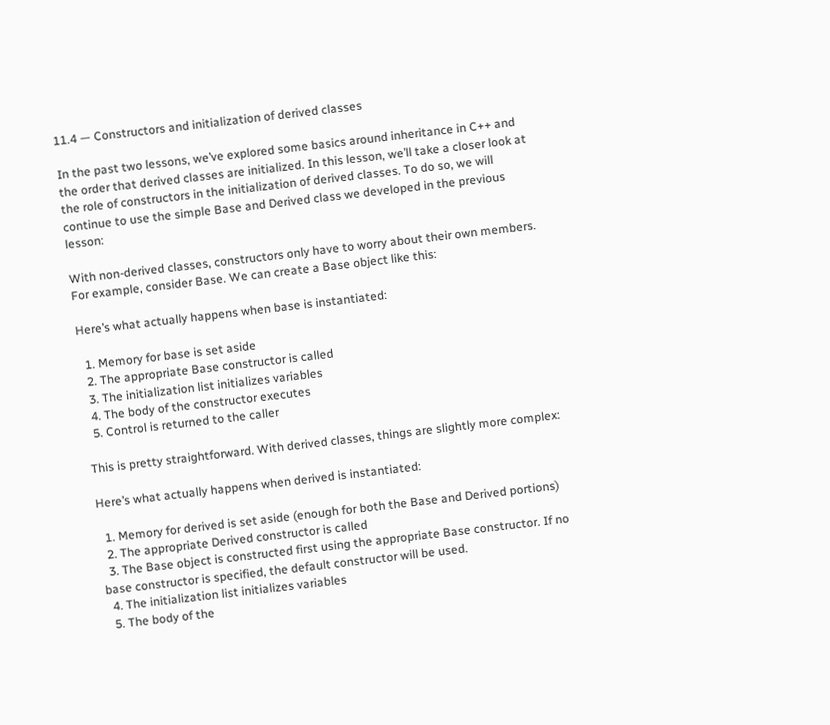11.4 — Constructors and initialization of derived classes

In the past two lessons, we’ve explored some basics around inheritance in C++ and the order that derived classes are initialized. In this lesson, we’ll take a closer look at the role of constructors in the initialization of derived classes. To do so, we will continue to use the simple Base and Derived class we developed in the previous lesson:

With non-derived classes, constructors only have to worry about their own members. For example, consider Base. We can create a Base object like this:

Here’s what actually happens when base is instantiated:

  1. Memory for base is set aside
  2. The appropriate Base constructor is called
  3. The initialization list initializes variables
  4. The body of the constructor executes
  5. Control is returned to the caller

This is pretty straightforward. With derived classes, things are slightly more complex:

Here’s what actually happens when derived is instantiated:

  1. Memory for derived is set aside (enough for both the Base and Derived portions)
  2. The appropriate Derived constructor is called
  3. The Base object is constructed first using the appropriate Base constructor. If no base constructor is specified, the default constructor will be used.
  4. The initialization list initializes variables
  5. The body of the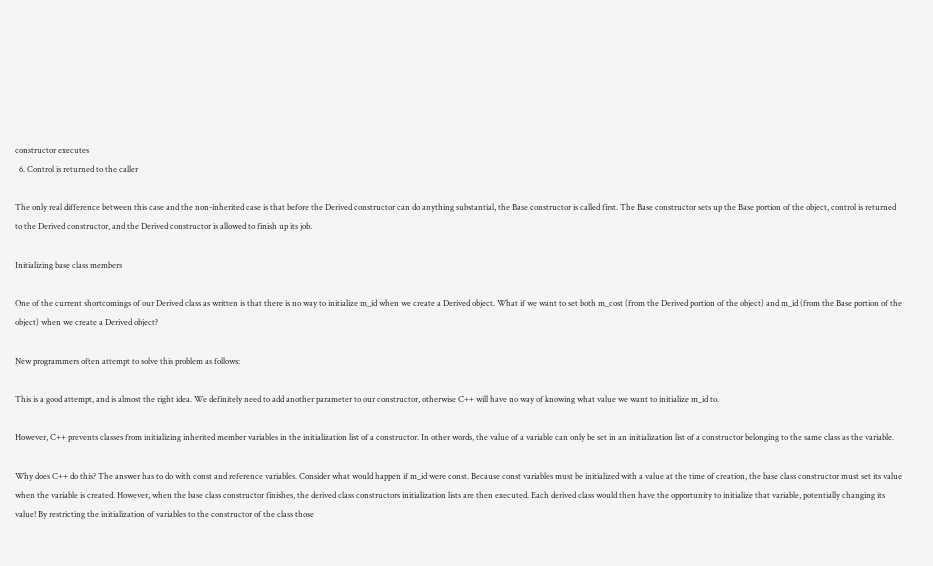constructor executes
  6. Control is returned to the caller

The only real difference between this case and the non-inherited case is that before the Derived constructor can do anything substantial, the Base constructor is called first. The Base constructor sets up the Base portion of the object, control is returned to the Derived constructor, and the Derived constructor is allowed to finish up its job.

Initializing base class members

One of the current shortcomings of our Derived class as written is that there is no way to initialize m_id when we create a Derived object. What if we want to set both m_cost (from the Derived portion of the object) and m_id (from the Base portion of the object) when we create a Derived object?

New programmers often attempt to solve this problem as follows:

This is a good attempt, and is almost the right idea. We definitely need to add another parameter to our constructor, otherwise C++ will have no way of knowing what value we want to initialize m_id to.

However, C++ prevents classes from initializing inherited member variables in the initialization list of a constructor. In other words, the value of a variable can only be set in an initialization list of a constructor belonging to the same class as the variable.

Why does C++ do this? The answer has to do with const and reference variables. Consider what would happen if m_id were const. Because const variables must be initialized with a value at the time of creation, the base class constructor must set its value when the variable is created. However, when the base class constructor finishes, the derived class constructors initialization lists are then executed. Each derived class would then have the opportunity to initialize that variable, potentially changing its value! By restricting the initialization of variables to the constructor of the class those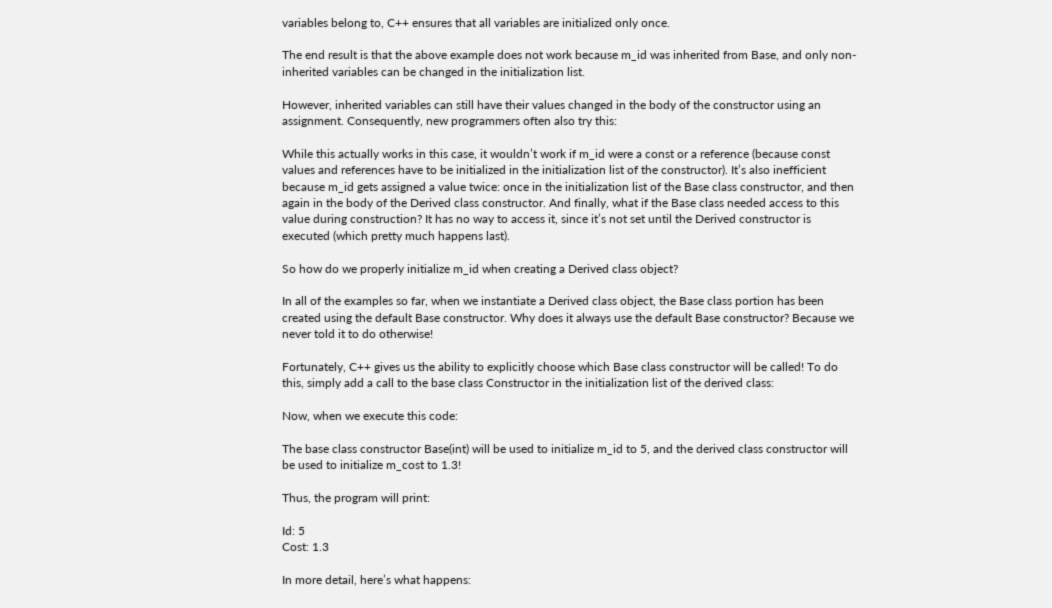variables belong to, C++ ensures that all variables are initialized only once.

The end result is that the above example does not work because m_id was inherited from Base, and only non-inherited variables can be changed in the initialization list.

However, inherited variables can still have their values changed in the body of the constructor using an assignment. Consequently, new programmers often also try this:

While this actually works in this case, it wouldn’t work if m_id were a const or a reference (because const values and references have to be initialized in the initialization list of the constructor). It’s also inefficient because m_id gets assigned a value twice: once in the initialization list of the Base class constructor, and then again in the body of the Derived class constructor. And finally, what if the Base class needed access to this value during construction? It has no way to access it, since it’s not set until the Derived constructor is executed (which pretty much happens last).

So how do we properly initialize m_id when creating a Derived class object?

In all of the examples so far, when we instantiate a Derived class object, the Base class portion has been created using the default Base constructor. Why does it always use the default Base constructor? Because we never told it to do otherwise!

Fortunately, C++ gives us the ability to explicitly choose which Base class constructor will be called! To do this, simply add a call to the base class Constructor in the initialization list of the derived class:

Now, when we execute this code:

The base class constructor Base(int) will be used to initialize m_id to 5, and the derived class constructor will be used to initialize m_cost to 1.3!

Thus, the program will print:

Id: 5
Cost: 1.3

In more detail, here’s what happens: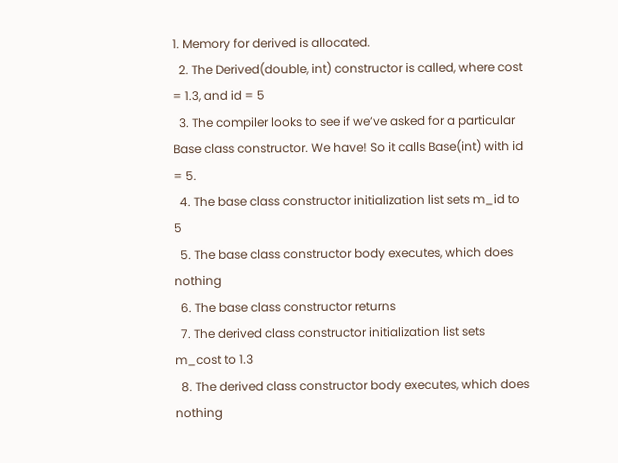1. Memory for derived is allocated.
  2. The Derived(double, int) constructor is called, where cost = 1.3, and id = 5
  3. The compiler looks to see if we’ve asked for a particular Base class constructor. We have! So it calls Base(int) with id = 5.
  4. The base class constructor initialization list sets m_id to 5
  5. The base class constructor body executes, which does nothing
  6. The base class constructor returns
  7. The derived class constructor initialization list sets m_cost to 1.3
  8. The derived class constructor body executes, which does nothing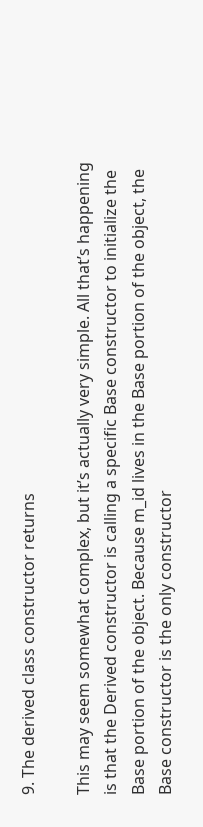9. The derived class constructor returns

This may seem somewhat complex, but it’s actually very simple. All that’s happening is that the Derived constructor is calling a specific Base constructor to initialize the Base portion of the object. Because m_id lives in the Base portion of the object, the Base constructor is the only constructor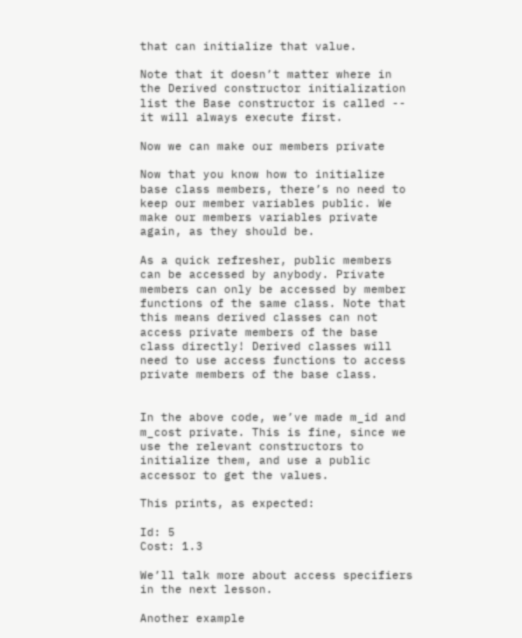that can initialize that value.

Note that it doesn’t matter where in the Derived constructor initialization list the Base constructor is called -- it will always execute first.

Now we can make our members private

Now that you know how to initialize base class members, there’s no need to keep our member variables public. We make our members variables private again, as they should be.

As a quick refresher, public members can be accessed by anybody. Private members can only be accessed by member functions of the same class. Note that this means derived classes can not access private members of the base class directly! Derived classes will need to use access functions to access private members of the base class.


In the above code, we’ve made m_id and m_cost private. This is fine, since we use the relevant constructors to initialize them, and use a public accessor to get the values.

This prints, as expected:

Id: 5
Cost: 1.3

We’ll talk more about access specifiers in the next lesson.

Another example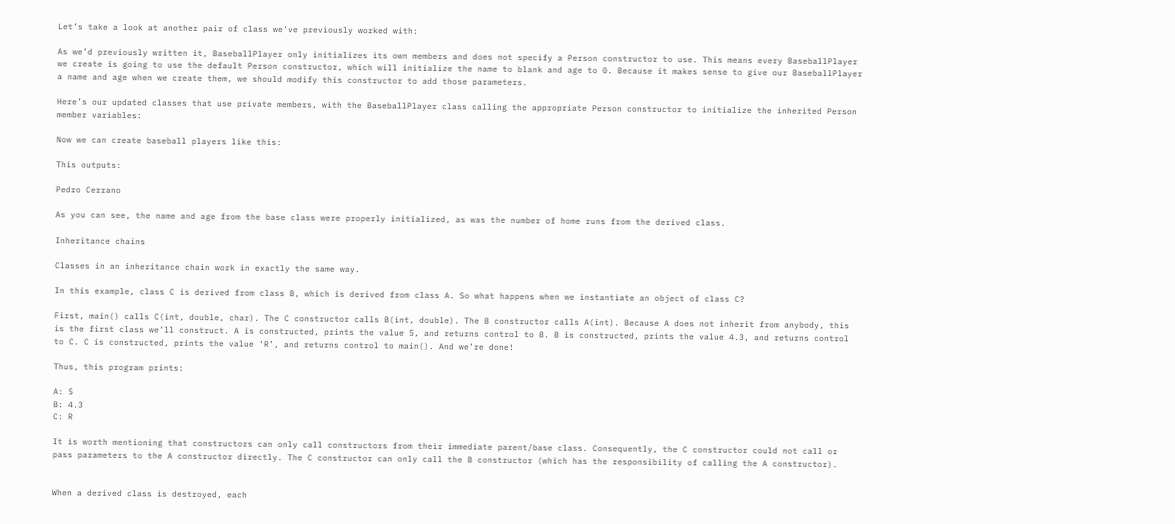Let’s take a look at another pair of class we’ve previously worked with:

As we’d previously written it, BaseballPlayer only initializes its own members and does not specify a Person constructor to use. This means every BaseballPlayer we create is going to use the default Person constructor, which will initialize the name to blank and age to 0. Because it makes sense to give our BaseballPlayer a name and age when we create them, we should modify this constructor to add those parameters.

Here’s our updated classes that use private members, with the BaseballPlayer class calling the appropriate Person constructor to initialize the inherited Person member variables:

Now we can create baseball players like this:

This outputs:

Pedro Cerrano

As you can see, the name and age from the base class were properly initialized, as was the number of home runs from the derived class.

Inheritance chains

Classes in an inheritance chain work in exactly the same way.

In this example, class C is derived from class B, which is derived from class A. So what happens when we instantiate an object of class C?

First, main() calls C(int, double, char). The C constructor calls B(int, double). The B constructor calls A(int). Because A does not inherit from anybody, this is the first class we’ll construct. A is constructed, prints the value 5, and returns control to B. B is constructed, prints the value 4.3, and returns control to C. C is constructed, prints the value ‘R’, and returns control to main(). And we’re done!

Thus, this program prints:

A: 5
B: 4.3
C: R

It is worth mentioning that constructors can only call constructors from their immediate parent/base class. Consequently, the C constructor could not call or pass parameters to the A constructor directly. The C constructor can only call the B constructor (which has the responsibility of calling the A constructor).


When a derived class is destroyed, each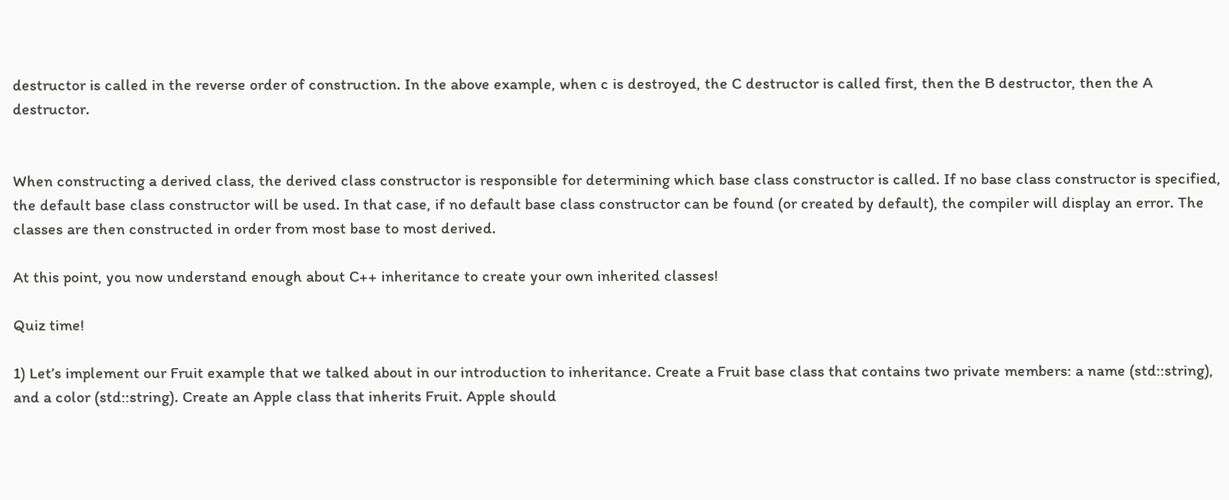destructor is called in the reverse order of construction. In the above example, when c is destroyed, the C destructor is called first, then the B destructor, then the A destructor.


When constructing a derived class, the derived class constructor is responsible for determining which base class constructor is called. If no base class constructor is specified, the default base class constructor will be used. In that case, if no default base class constructor can be found (or created by default), the compiler will display an error. The classes are then constructed in order from most base to most derived.

At this point, you now understand enough about C++ inheritance to create your own inherited classes!

Quiz time!

1) Let’s implement our Fruit example that we talked about in our introduction to inheritance. Create a Fruit base class that contains two private members: a name (std::string), and a color (std::string). Create an Apple class that inherits Fruit. Apple should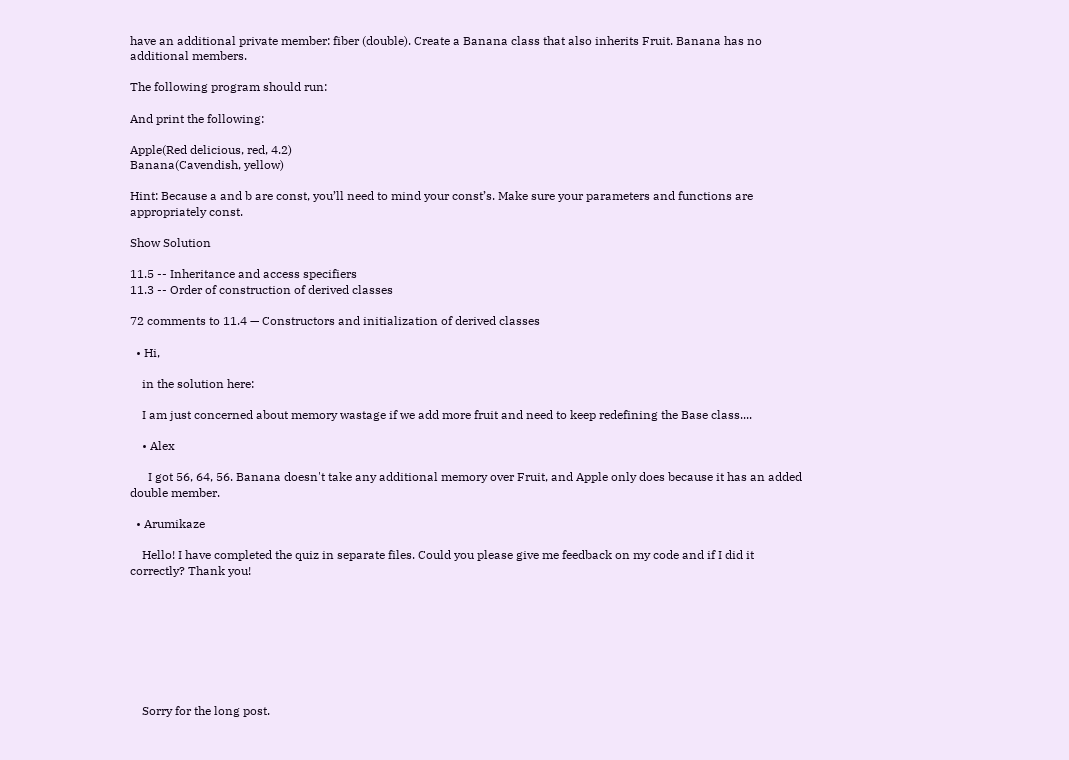have an additional private member: fiber (double). Create a Banana class that also inherits Fruit. Banana has no additional members.

The following program should run:

And print the following:

Apple(Red delicious, red, 4.2)
Banana(Cavendish, yellow)

Hint: Because a and b are const, you’ll need to mind your const’s. Make sure your parameters and functions are appropriately const.

Show Solution

11.5 -- Inheritance and access specifiers
11.3 -- Order of construction of derived classes

72 comments to 11.4 — Constructors and initialization of derived classes

  • Hi,

    in the solution here:

    I am just concerned about memory wastage if we add more fruit and need to keep redefining the Base class....

    • Alex

      I got 56, 64, 56. Banana doesn't take any additional memory over Fruit, and Apple only does because it has an added double member.

  • Arumikaze

    Hello! I have completed the quiz in separate files. Could you please give me feedback on my code and if I did it correctly? Thank you!








    Sorry for the long post.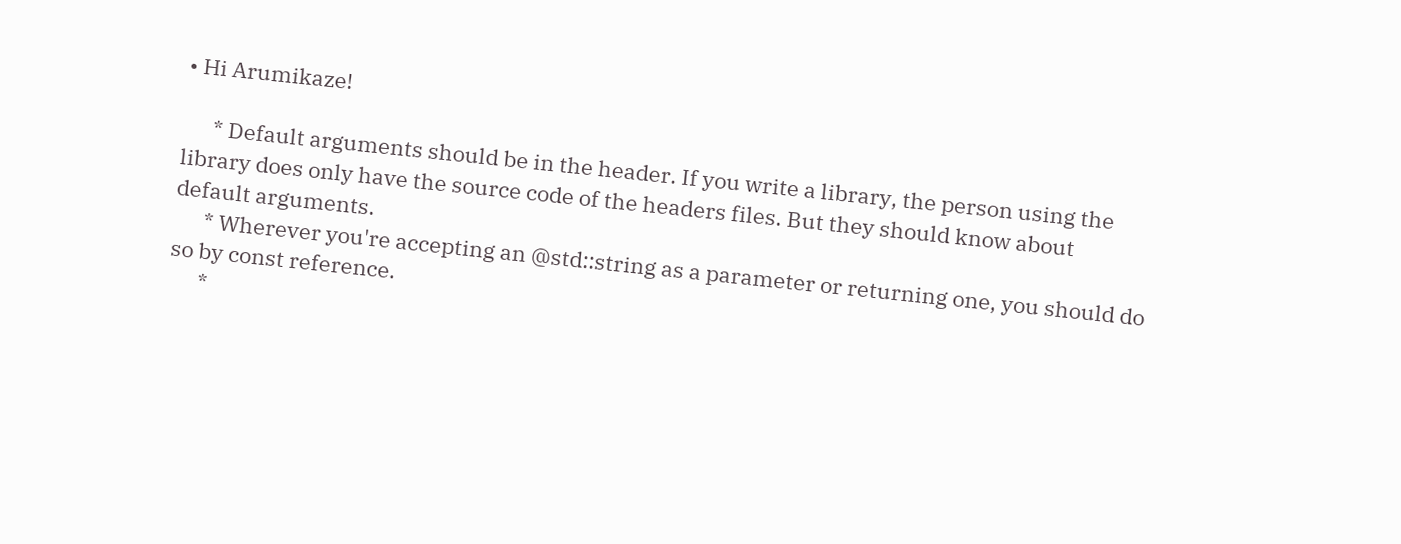• Hi Arumikaze!

      * Default arguments should be in the header. If you write a library, the person using the library does only have the source code of the headers files. But they should know about default arguments.
      * Wherever you're accepting an @std::string as a parameter or returning one, you should do so by const reference.
      *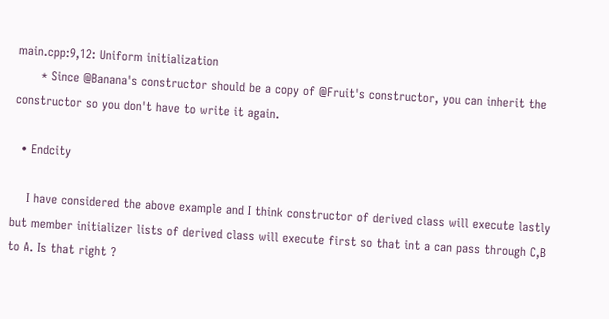main.cpp:9,12: Uniform initialization
      * Since @Banana's constructor should be a copy of @Fruit's constructor, you can inherit the constructor so you don't have to write it again.

  • Endcity

    I have considered the above example and I think constructor of derived class will execute lastly but member initializer lists of derived class will execute first so that int a can pass through C,B to A. Is that right ?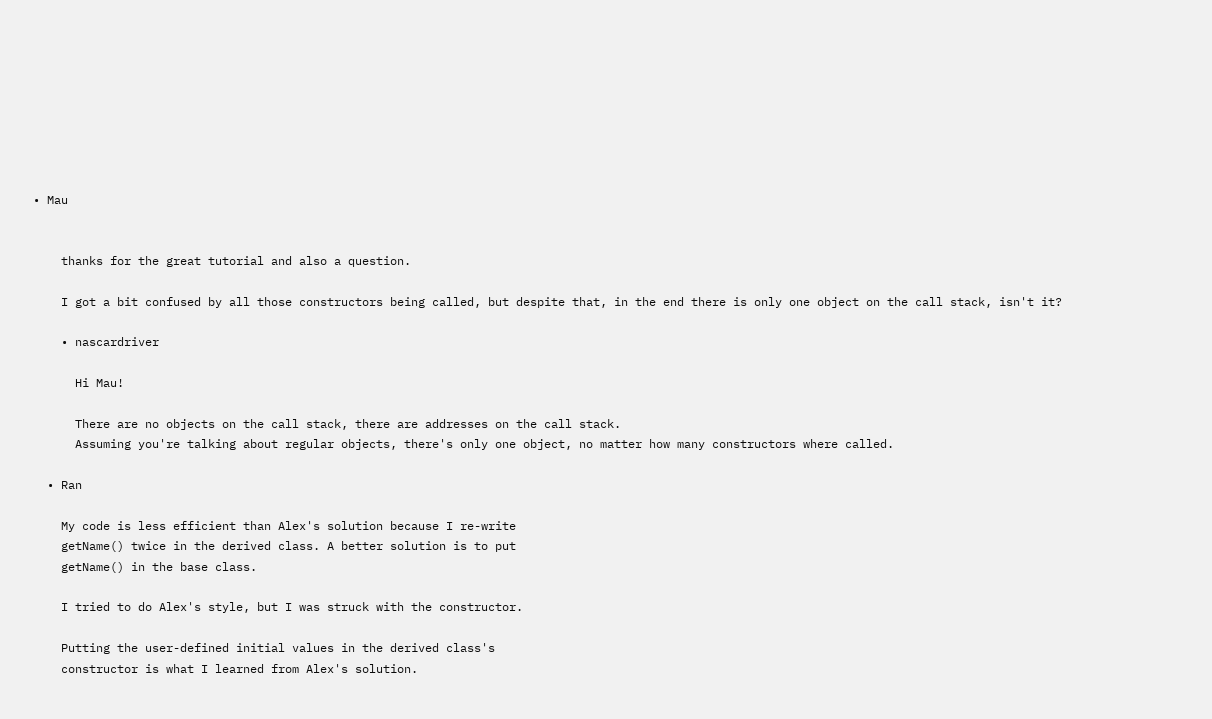• Mau


    thanks for the great tutorial and also a question.

    I got a bit confused by all those constructors being called, but despite that, in the end there is only one object on the call stack, isn't it?

    • nascardriver

      Hi Mau!

      There are no objects on the call stack, there are addresses on the call stack.
      Assuming you're talking about regular objects, there's only one object, no matter how many constructors where called.

  • Ran

    My code is less efficient than Alex's solution because I re-write
    getName() twice in the derived class. A better solution is to put
    getName() in the base class.

    I tried to do Alex's style, but I was struck with the constructor.

    Putting the user-defined initial values in the derived class's
    constructor is what I learned from Alex's solution.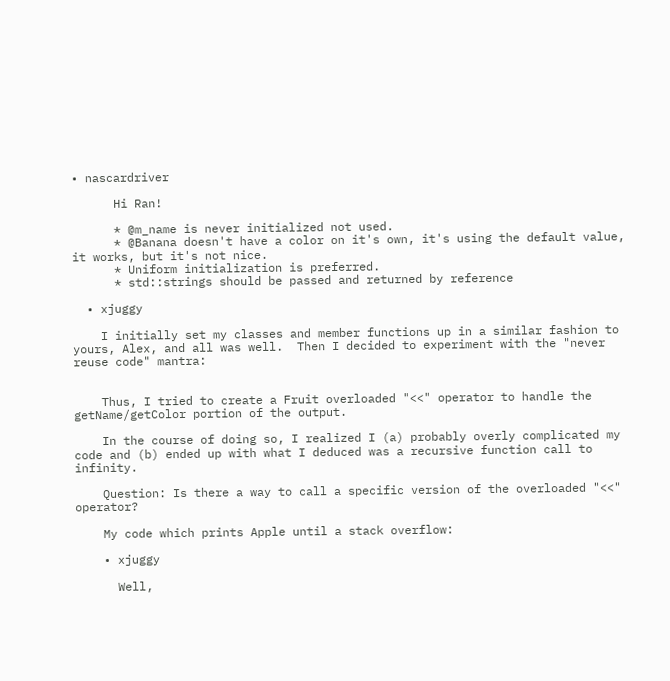• nascardriver

      Hi Ran!

      * @m_name is never initialized not used.
      * @Banana doesn't have a color on it's own, it's using the default value, it works, but it's not nice.
      * Uniform initialization is preferred.
      * std::strings should be passed and returned by reference

  • xjuggy

    I initially set my classes and member functions up in a similar fashion to yours, Alex, and all was well.  Then I decided to experiment with the "never reuse code" mantra:


    Thus, I tried to create a Fruit overloaded "<<" operator to handle the getName/getColor portion of the output.

    In the course of doing so, I realized I (a) probably overly complicated my code and (b) ended up with what I deduced was a recursive function call to infinity.

    Question: Is there a way to call a specific version of the overloaded "<<" operator?

    My code which prints Apple until a stack overflow:

    • xjuggy

      Well,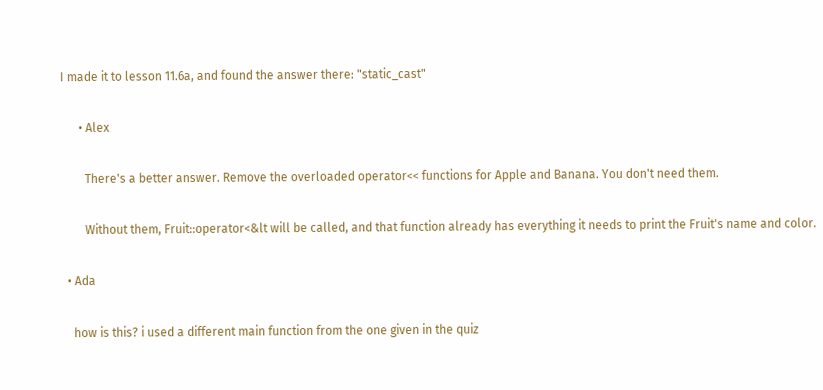I made it to lesson 11.6a, and found the answer there: "static_cast"

      • Alex

        There's a better answer. Remove the overloaded operator<< functions for Apple and Banana. You don't need them.

        Without them, Fruit::operator<&lt will be called, and that function already has everything it needs to print the Fruit's name and color.

  • Ada

    how is this? i used a different main function from the one given in the quiz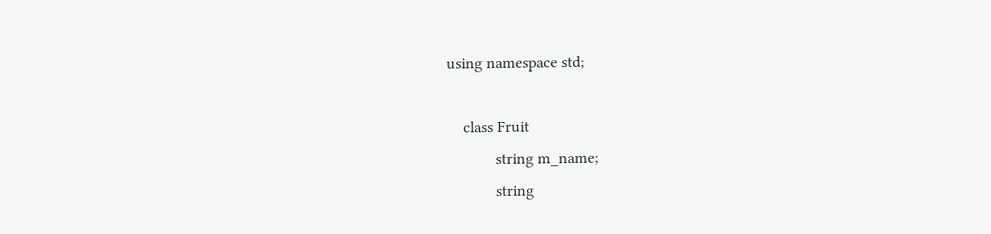using namespace std;

    class Fruit
            string m_name;
            string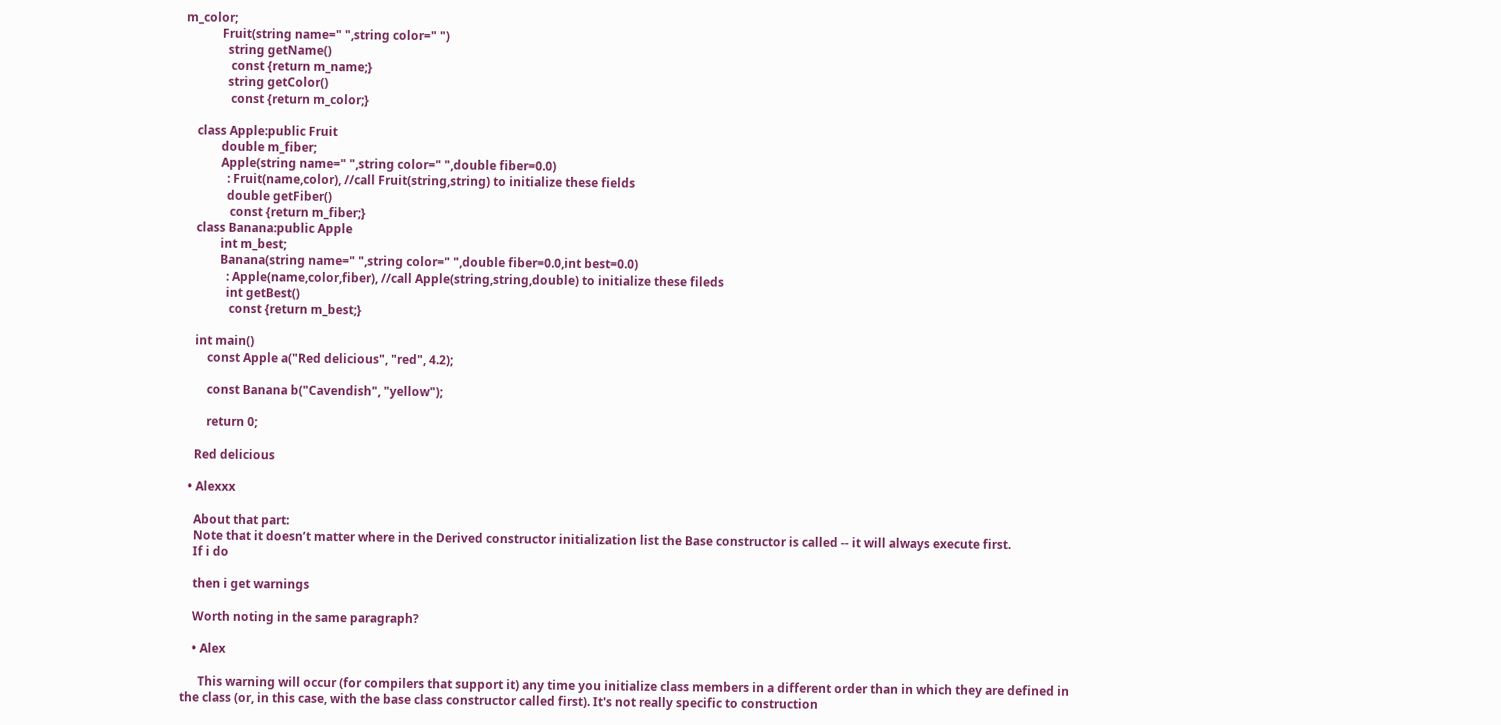m_color;
            Fruit(string name=" ",string color=" ")
              string getName()
               const {return m_name;}
              string getColor()
               const {return m_color;}

    class Apple:public Fruit
            double m_fiber;
            Apple(string name=" ",string color=" ",double fiber=0.0)
              : Fruit(name,color), //call Fruit(string,string) to initialize these fields
              double getFiber()
               const {return m_fiber;}
    class Banana:public Apple
            int m_best;
            Banana(string name=" ",string color=" ",double fiber=0.0,int best=0.0)
              : Apple(name,color,fiber), //call Apple(string,string,double) to initialize these fileds
              int getBest()
               const {return m_best;}

    int main()
        const Apple a("Red delicious", "red", 4.2);

        const Banana b("Cavendish", "yellow");

        return 0;

    Red delicious

  • Alexxx

    About that part:
    Note that it doesn’t matter where in the Derived constructor initialization list the Base constructor is called -- it will always execute first.
    If i do

    then i get warnings

    Worth noting in the same paragraph?

    • Alex

      This warning will occur (for compilers that support it) any time you initialize class members in a different order than in which they are defined in the class (or, in this case, with the base class constructor called first). It's not really specific to construction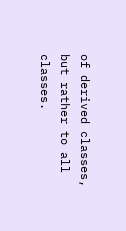of derived classes, but rather to all classes.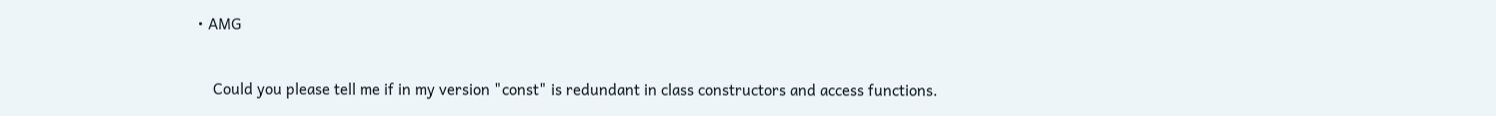• AMG

    Could you please tell me if in my version "const" is redundant in class constructors and access functions.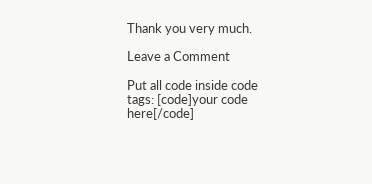Thank you very much.

Leave a Comment

Put all code inside code tags: [code]your code here[/code]